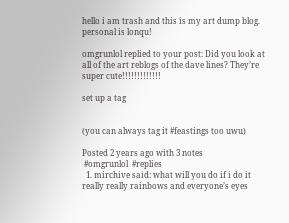hello i am trash and this is my art dump blog.
personal is lonqu!

omgrunlol replied to your post: Did you look at all of the art reblogs of the dave lines? They’re super cute!!!!!!!!!!!!!

set up a tag


(you can always tag it #feastings too uwu)

Posted 2 years ago with 3 notes
 #omgrunlol  #replies
  1. mirchive said: what will you do if i do it really really rainbows and everyone’s eyes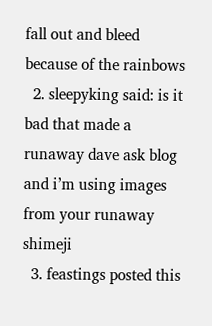fall out and bleed because of the rainbows
  2. sleepyking said: is it bad that made a runaway dave ask blog and i’m using images from your runaway shimeji
  3. feastings posted this